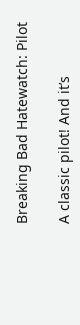Breaking Bad Hatewatch: Pilot

A classic pilot! And it’s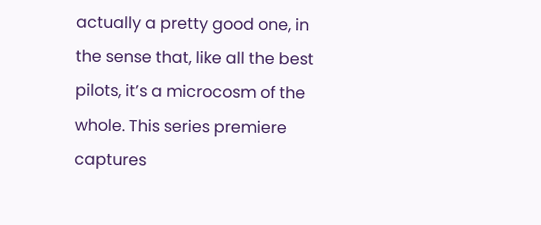actually a pretty good one, in the sense that, like all the best pilots, it’s a microcosm of the whole. This series premiere captures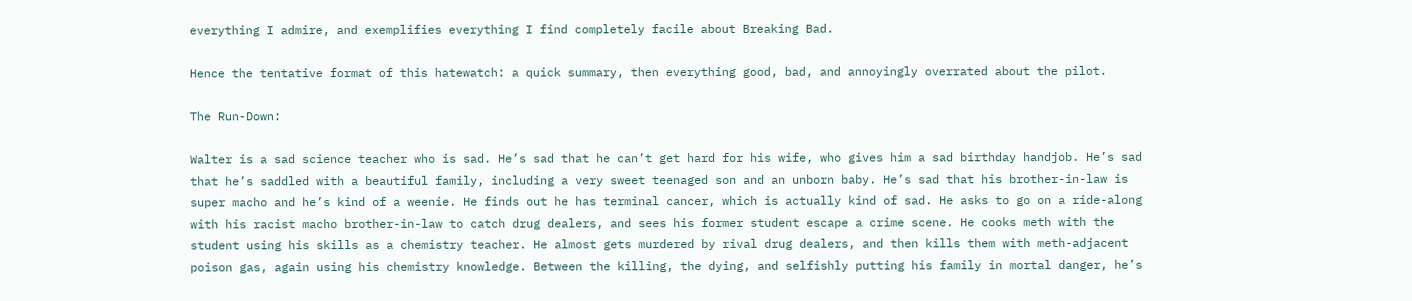everything I admire, and exemplifies everything I find completely facile about Breaking Bad.

Hence the tentative format of this hatewatch: a quick summary, then everything good, bad, and annoyingly overrated about the pilot.

The Run-Down:

Walter is a sad science teacher who is sad. He’s sad that he can’t get hard for his wife, who gives him a sad birthday handjob. He’s sad that he’s saddled with a beautiful family, including a very sweet teenaged son and an unborn baby. He’s sad that his brother-in-law is super macho and he’s kind of a weenie. He finds out he has terminal cancer, which is actually kind of sad. He asks to go on a ride-along with his racist macho brother-in-law to catch drug dealers, and sees his former student escape a crime scene. He cooks meth with the student using his skills as a chemistry teacher. He almost gets murdered by rival drug dealers, and then kills them with meth-adjacent poison gas, again using his chemistry knowledge. Between the killing, the dying, and selfishly putting his family in mortal danger, he’s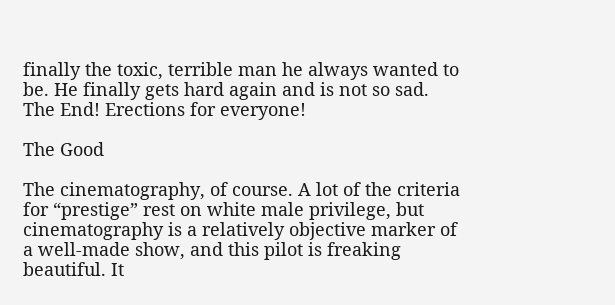finally the toxic, terrible man he always wanted to be. He finally gets hard again and is not so sad. The End! Erections for everyone!

The Good

The cinematography, of course. A lot of the criteria for “prestige” rest on white male privilege, but cinematography is a relatively objective marker of a well-made show, and this pilot is freaking beautiful. It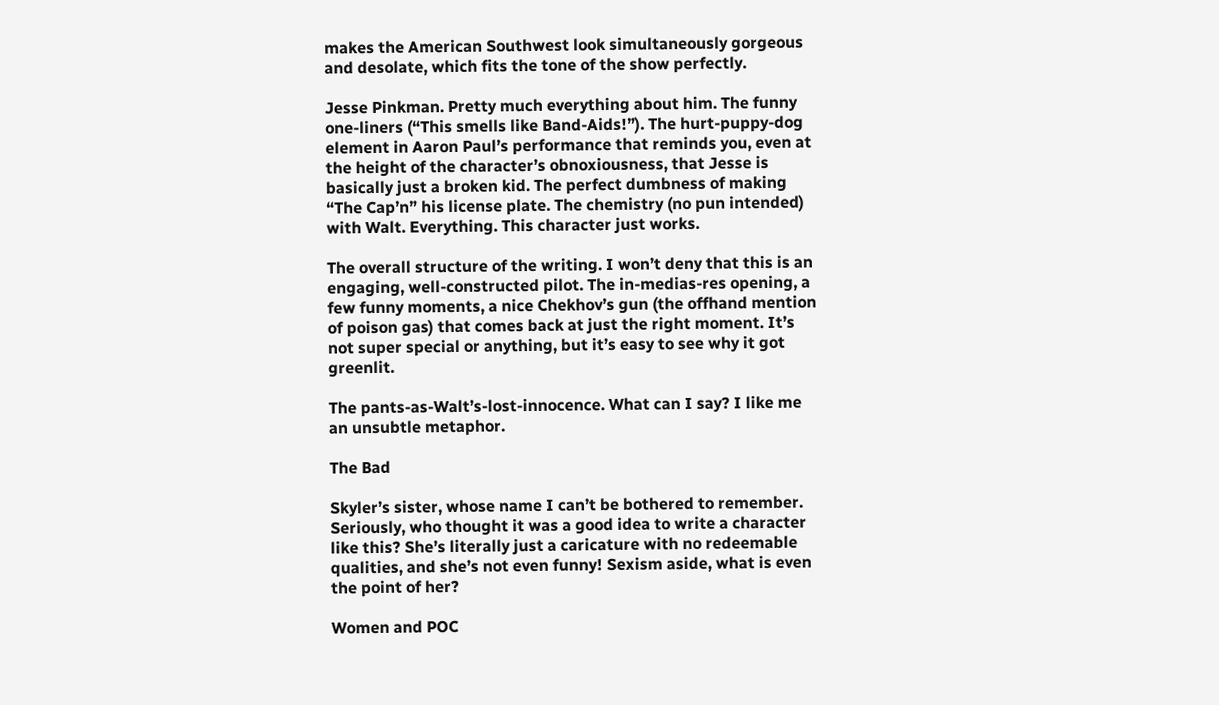makes the American Southwest look simultaneously gorgeous and desolate, which fits the tone of the show perfectly.

Jesse Pinkman. Pretty much everything about him. The funny one-liners (“This smells like Band-Aids!”). The hurt-puppy-dog element in Aaron Paul’s performance that reminds you, even at the height of the character’s obnoxiousness, that Jesse is basically just a broken kid. The perfect dumbness of making “The Cap’n” his license plate. The chemistry (no pun intended) with Walt. Everything. This character just works.

The overall structure of the writing. I won’t deny that this is an engaging, well-constructed pilot. The in-medias-res opening, a few funny moments, a nice Chekhov’s gun (the offhand mention of poison gas) that comes back at just the right moment. It’s not super special or anything, but it’s easy to see why it got greenlit.

The pants-as-Walt’s-lost-innocence. What can I say? I like me an unsubtle metaphor.

The Bad

Skyler’s sister, whose name I can’t be bothered to remember. Seriously, who thought it was a good idea to write a character like this? She’s literally just a caricature with no redeemable qualities, and she’s not even funny! Sexism aside, what is even the point of her?

Women and POC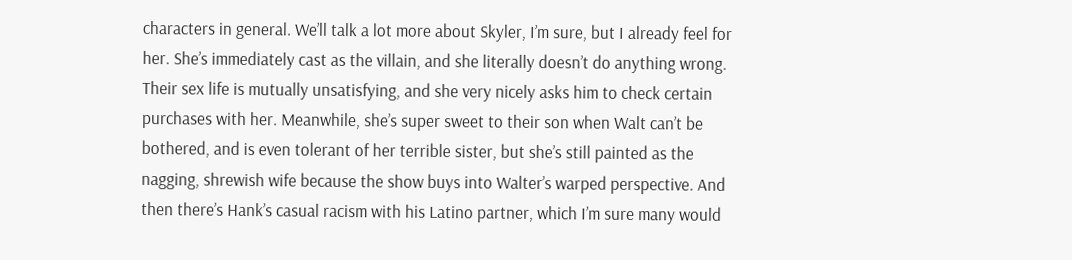characters in general. We’ll talk a lot more about Skyler, I’m sure, but I already feel for her. She’s immediately cast as the villain, and she literally doesn’t do anything wrong. Their sex life is mutually unsatisfying, and she very nicely asks him to check certain purchases with her. Meanwhile, she’s super sweet to their son when Walt can’t be bothered, and is even tolerant of her terrible sister, but she’s still painted as the nagging, shrewish wife because the show buys into Walter’s warped perspective. And then there’s Hank’s casual racism with his Latino partner, which I’m sure many would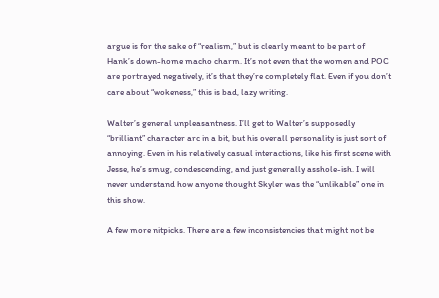argue is for the sake of “realism,” but is clearly meant to be part of Hank’s down-home macho charm. It’s not even that the women and POC are portrayed negatively, it’s that they’re completely flat. Even if you don’t care about “wokeness,” this is bad, lazy writing.

Walter’s general unpleasantness. I’ll get to Walter’s supposedly “brilliant” character arc in a bit, but his overall personality is just sort of annoying. Even in his relatively casual interactions, like his first scene with Jesse, he’s smug, condescending, and just generally asshole-ish. I will never understand how anyone thought Skyler was the “unlikable” one in this show.

A few more nitpicks. There are a few inconsistencies that might not be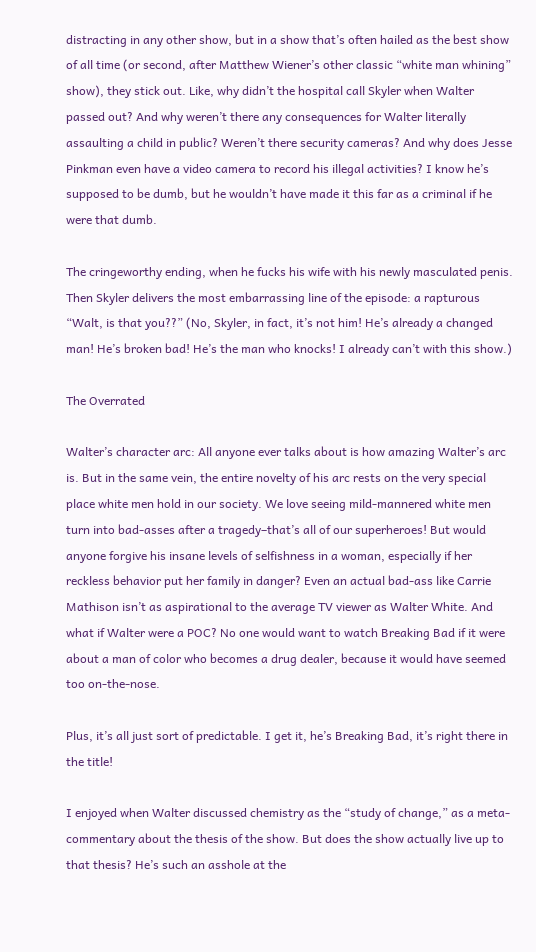distracting in any other show, but in a show that’s often hailed as the best show of all time (or second, after Matthew Wiener’s other classic “white man whining” show), they stick out. Like, why didn’t the hospital call Skyler when Walter passed out? And why weren’t there any consequences for Walter literally assaulting a child in public? Weren’t there security cameras? And why does Jesse Pinkman even have a video camera to record his illegal activities? I know he’s supposed to be dumb, but he wouldn’t have made it this far as a criminal if he were that dumb.

The cringeworthy ending, when he fucks his wife with his newly masculated penis. Then Skyler delivers the most embarrassing line of the episode: a rapturous “Walt, is that you??” (No, Skyler, in fact, it’s not him! He’s already a changed man! He’s broken bad! He’s the man who knocks! I already can’t with this show.)

The Overrated

Walter’s character arc: All anyone ever talks about is how amazing Walter’s arc is. But in the same vein, the entire novelty of his arc rests on the very special place white men hold in our society. We love seeing mild-mannered white men turn into bad-asses after a tragedy–that’s all of our superheroes! But would anyone forgive his insane levels of selfishness in a woman, especially if her reckless behavior put her family in danger? Even an actual bad-ass like Carrie Mathison isn’t as aspirational to the average TV viewer as Walter White. And what if Walter were a POC? No one would want to watch Breaking Bad if it were about a man of color who becomes a drug dealer, because it would have seemed too on-the-nose.

Plus, it’s all just sort of predictable. I get it, he’s Breaking Bad, it’s right there in the title!

I enjoyed when Walter discussed chemistry as the “study of change,” as a meta-commentary about the thesis of the show. But does the show actually live up to that thesis? He’s such an asshole at the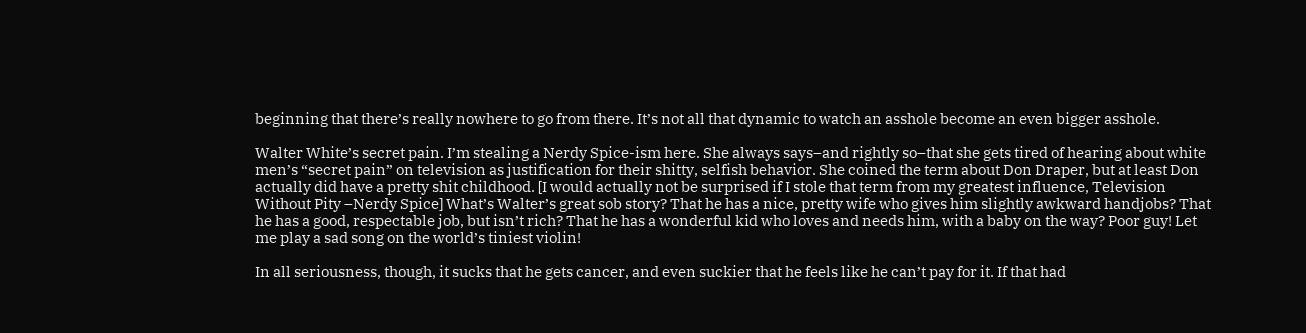beginning that there’s really nowhere to go from there. It’s not all that dynamic to watch an asshole become an even bigger asshole.

Walter White’s secret pain. I’m stealing a Nerdy Spice-ism here. She always says–and rightly so–that she gets tired of hearing about white men’s “secret pain” on television as justification for their shitty, selfish behavior. She coined the term about Don Draper, but at least Don actually did have a pretty shit childhood. [I would actually not be surprised if I stole that term from my greatest influence, Television Without Pity –Nerdy Spice] What’s Walter’s great sob story? That he has a nice, pretty wife who gives him slightly awkward handjobs? That he has a good, respectable job, but isn’t rich? That he has a wonderful kid who loves and needs him, with a baby on the way? Poor guy! Let me play a sad song on the world’s tiniest violin!

In all seriousness, though, it sucks that he gets cancer, and even suckier that he feels like he can’t pay for it. If that had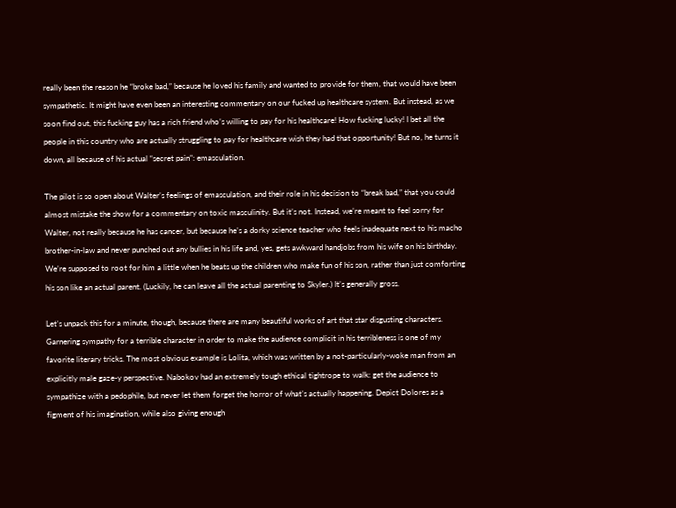really been the reason he “broke bad,” because he loved his family and wanted to provide for them, that would have been sympathetic. It might have even been an interesting commentary on our fucked up healthcare system. But instead, as we soon find out, this fucking guy has a rich friend who’s willing to pay for his healthcare! How fucking lucky! I bet all the people in this country who are actually struggling to pay for healthcare wish they had that opportunity! But no, he turns it down, all because of his actual “secret pain”: emasculation.

The pilot is so open about Walter’s feelings of emasculation, and their role in his decision to “break bad,” that you could almost mistake the show for a commentary on toxic masculinity. But it’s not. Instead, we’re meant to feel sorry for Walter, not really because he has cancer, but because he’s a dorky science teacher who feels inadequate next to his macho brother-in-law and never punched out any bullies in his life and, yes, gets awkward handjobs from his wife on his birthday. We’re supposed to root for him a little when he beats up the children who make fun of his son, rather than just comforting his son like an actual parent. (Luckily, he can leave all the actual parenting to Skyler.) It’s generally gross.

Let’s unpack this for a minute, though, because there are many beautiful works of art that star disgusting characters. Garnering sympathy for a terrible character in order to make the audience complicit in his terribleness is one of my favorite literary tricks. The most obvious example is Lolita, which was written by a not-particularly-woke man from an explicitly male gaze-y perspective. Nabokov had an extremely tough ethical tightrope to walk: get the audience to sympathize with a pedophile, but never let them forget the horror of what’s actually happening. Depict Dolores as a figment of his imagination, while also giving enough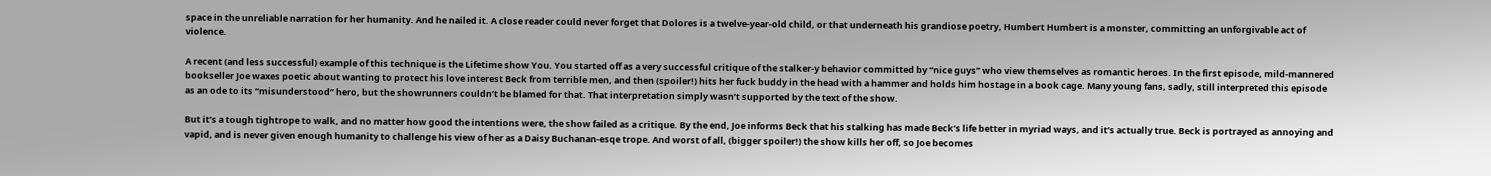space in the unreliable narration for her humanity. And he nailed it. A close reader could never forget that Dolores is a twelve-year-old child, or that underneath his grandiose poetry, Humbert Humbert is a monster, committing an unforgivable act of violence.

A recent (and less successful) example of this technique is the Lifetime show You. You started off as a very successful critique of the stalker-y behavior committed by “nice guys” who view themselves as romantic heroes. In the first episode, mild-mannered bookseller Joe waxes poetic about wanting to protect his love interest Beck from terrible men, and then (spoiler!) hits her fuck buddy in the head with a hammer and holds him hostage in a book cage. Many young fans, sadly, still interpreted this episode as an ode to its “misunderstood” hero, but the showrunners couldn’t be blamed for that. That interpretation simply wasn’t supported by the text of the show.

But it’s a tough tightrope to walk, and no matter how good the intentions were, the show failed as a critique. By the end, Joe informs Beck that his stalking has made Beck’s life better in myriad ways, and it’s actually true. Beck is portrayed as annoying and vapid, and is never given enough humanity to challenge his view of her as a Daisy Buchanan-esqe trope. And worst of all, (bigger spoiler!) the show kills her off, so Joe becomes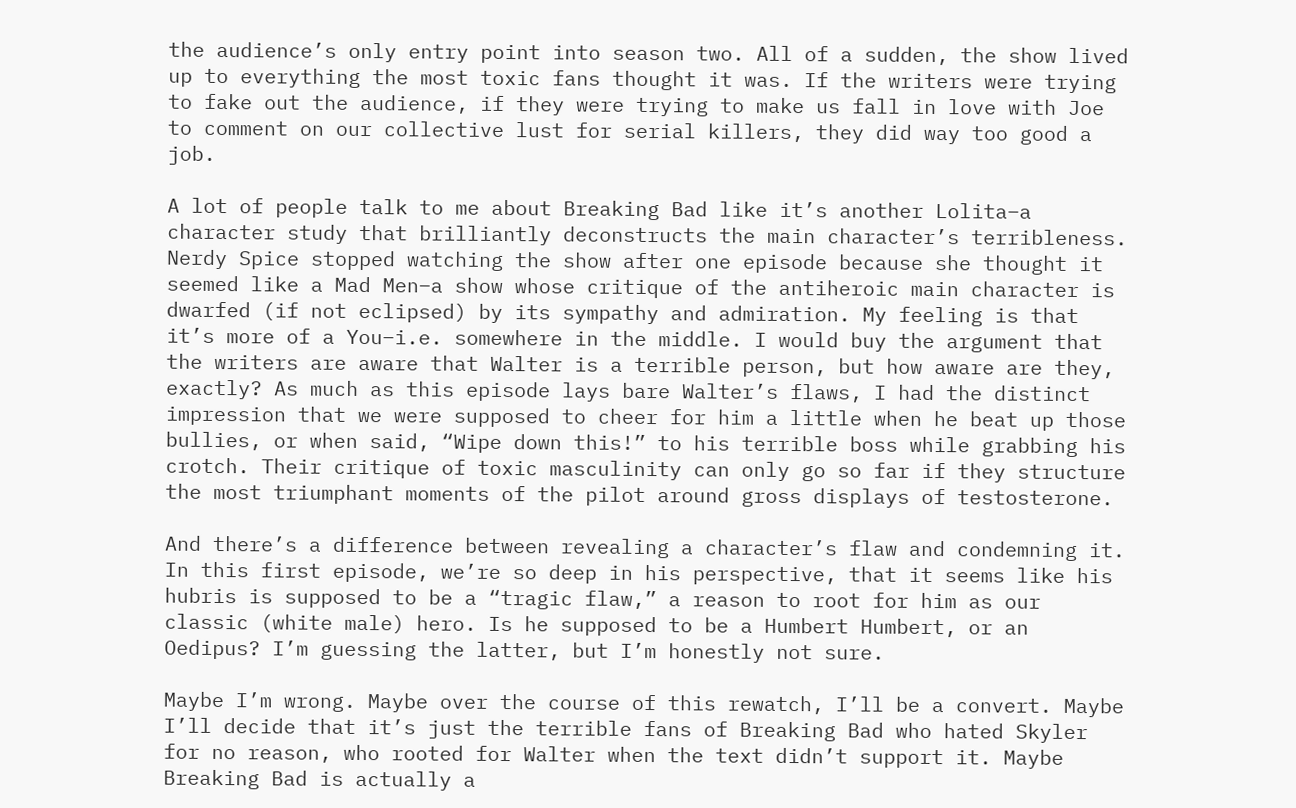the audience’s only entry point into season two. All of a sudden, the show lived up to everything the most toxic fans thought it was. If the writers were trying to fake out the audience, if they were trying to make us fall in love with Joe to comment on our collective lust for serial killers, they did way too good a job.

A lot of people talk to me about Breaking Bad like it’s another Lolita–a character study that brilliantly deconstructs the main character’s terribleness. Nerdy Spice stopped watching the show after one episode because she thought it seemed like a Mad Men–a show whose critique of the antiheroic main character is dwarfed (if not eclipsed) by its sympathy and admiration. My feeling is that it’s more of a You–i.e. somewhere in the middle. I would buy the argument that the writers are aware that Walter is a terrible person, but how aware are they, exactly? As much as this episode lays bare Walter’s flaws, I had the distinct impression that we were supposed to cheer for him a little when he beat up those bullies, or when said, “Wipe down this!” to his terrible boss while grabbing his crotch. Their critique of toxic masculinity can only go so far if they structure the most triumphant moments of the pilot around gross displays of testosterone.

And there’s a difference between revealing a character’s flaw and condemning it. In this first episode, we’re so deep in his perspective, that it seems like his hubris is supposed to be a “tragic flaw,” a reason to root for him as our classic (white male) hero. Is he supposed to be a Humbert Humbert, or an Oedipus? I’m guessing the latter, but I’m honestly not sure.

Maybe I’m wrong. Maybe over the course of this rewatch, I’ll be a convert. Maybe I’ll decide that it’s just the terrible fans of Breaking Bad who hated Skyler for no reason, who rooted for Walter when the text didn’t support it. Maybe Breaking Bad is actually a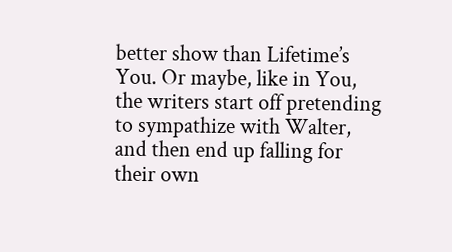better show than Lifetime’s You. Or maybe, like in You, the writers start off pretending to sympathize with Walter, and then end up falling for their own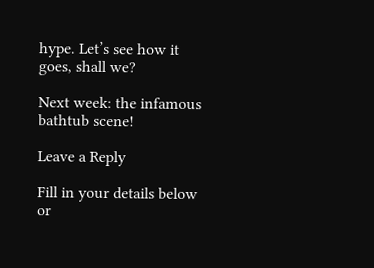hype. Let’s see how it goes, shall we?

Next week: the infamous bathtub scene!

Leave a Reply

Fill in your details below or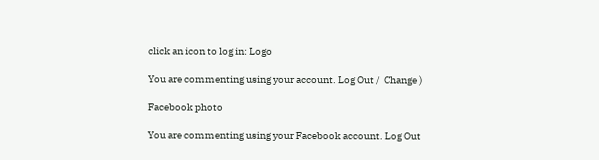click an icon to log in: Logo

You are commenting using your account. Log Out /  Change )

Facebook photo

You are commenting using your Facebook account. Log Out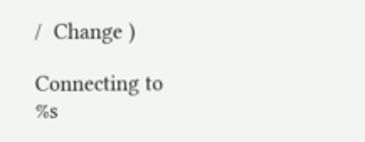/  Change )

Connecting to %s